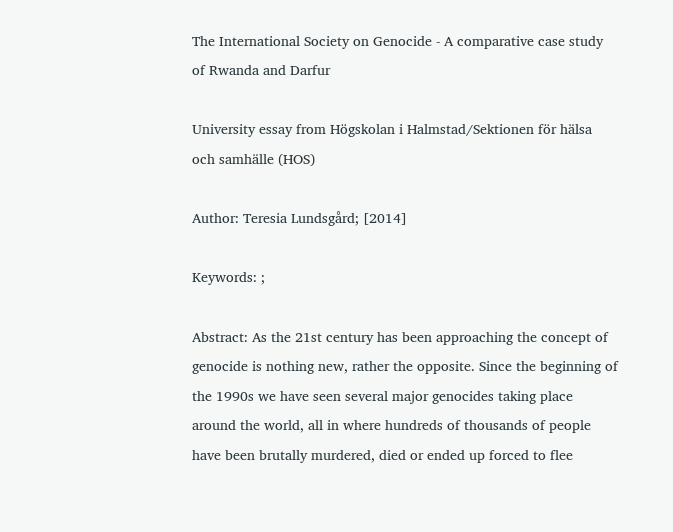The International Society on Genocide - A comparative case study of Rwanda and Darfur

University essay from Högskolan i Halmstad/Sektionen för hälsa och samhälle (HOS)

Author: Teresia Lundsgård; [2014]

Keywords: ;

Abstract: As the 21st century has been approaching the concept of genocide is nothing new, rather the opposite. Since the beginning of the 1990s we have seen several major genocides taking place around the world, all in where hundreds of thousands of people have been brutally murdered, died or ended up forced to flee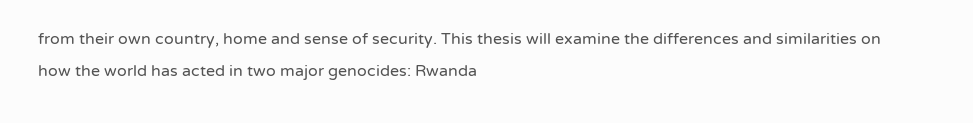from their own country, home and sense of security. This thesis will examine the differences and similarities on how the world has acted in two major genocides: Rwanda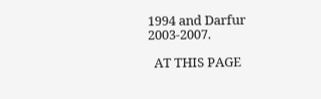1994 and Darfur 2003-2007.

  AT THIS PAGE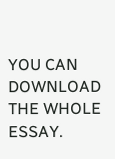YOU CAN DOWNLOAD THE WHOLE ESSAY.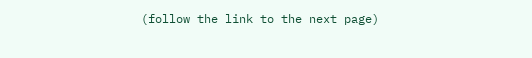(follow the link to the next page)